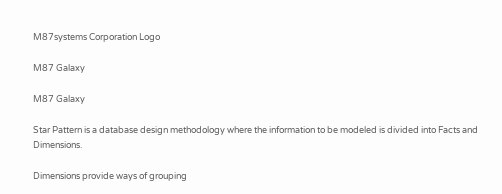M87systems Corporation Logo

M87 Galaxy

M87 Galaxy

Star Pattern is a database design methodology where the information to be modeled is divided into Facts and Dimensions.

Dimensions provide ways of grouping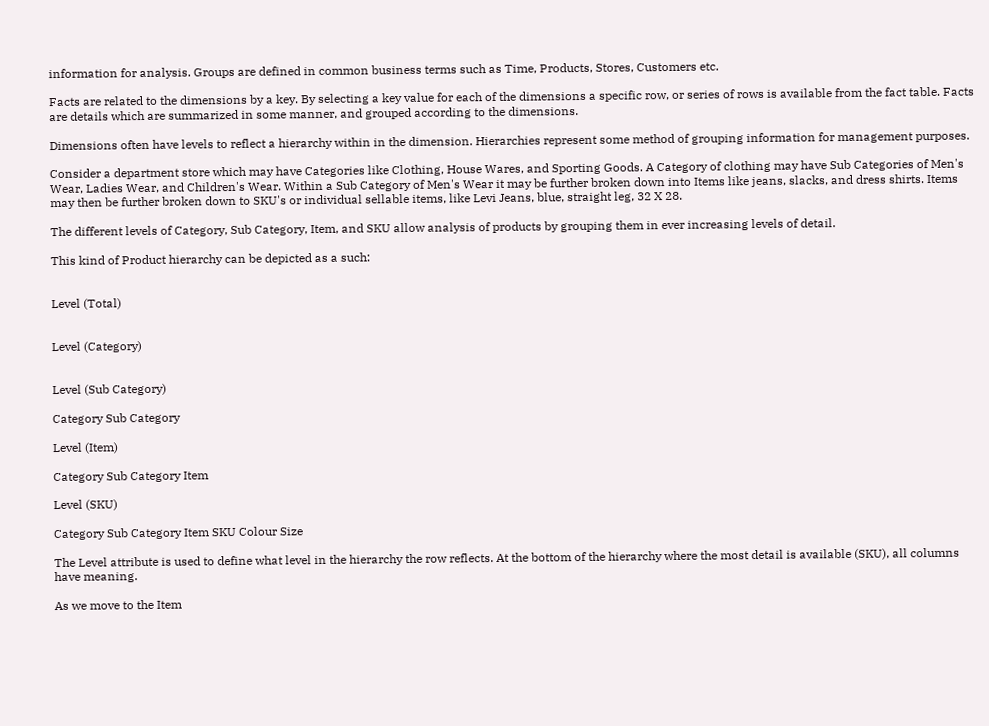information for analysis. Groups are defined in common business terms such as Time, Products, Stores, Customers etc.

Facts are related to the dimensions by a key. By selecting a key value for each of the dimensions a specific row, or series of rows is available from the fact table. Facts are details which are summarized in some manner, and grouped according to the dimensions.

Dimensions often have levels to reflect a hierarchy within in the dimension. Hierarchies represent some method of grouping information for management purposes.

Consider a department store which may have Categories like Clothing, House Wares, and Sporting Goods. A Category of clothing may have Sub Categories of Men's Wear, Ladies Wear, and Children's Wear. Within a Sub Category of Men's Wear it may be further broken down into Items like jeans, slacks, and dress shirts. Items may then be further broken down to SKU's or individual sellable items, like Levi Jeans, blue, straight leg, 32 X 28.

The different levels of Category, Sub Category, Item, and SKU allow analysis of products by grouping them in ever increasing levels of detail.

This kind of Product hierarchy can be depicted as a such:


Level (Total)


Level (Category)


Level (Sub Category)

Category Sub Category

Level (Item)

Category Sub Category Item

Level (SKU)

Category Sub Category Item SKU Colour Size

The Level attribute is used to define what level in the hierarchy the row reflects. At the bottom of the hierarchy where the most detail is available (SKU), all columns have meaning.

As we move to the Item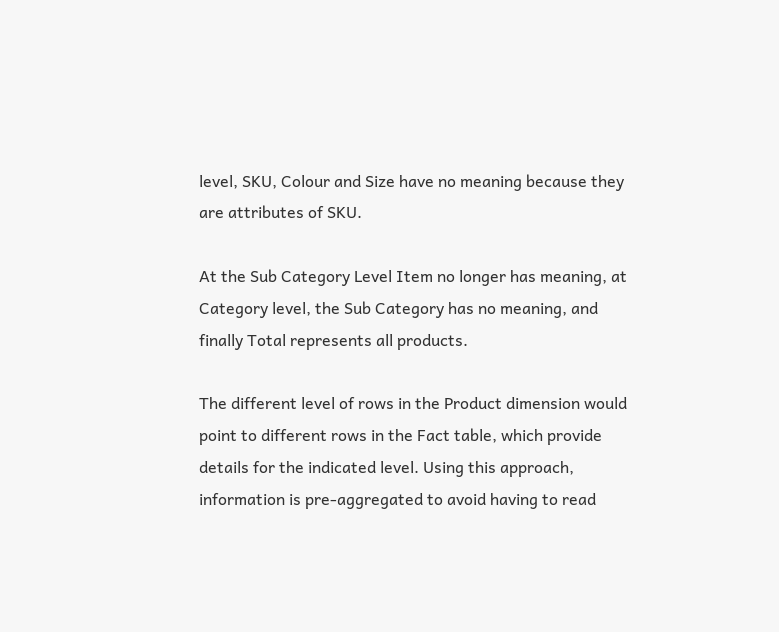level, SKU, Colour and Size have no meaning because they are attributes of SKU.

At the Sub Category Level Item no longer has meaning, at Category level, the Sub Category has no meaning, and finally Total represents all products.

The different level of rows in the Product dimension would point to different rows in the Fact table, which provide details for the indicated level. Using this approach, information is pre-aggregated to avoid having to read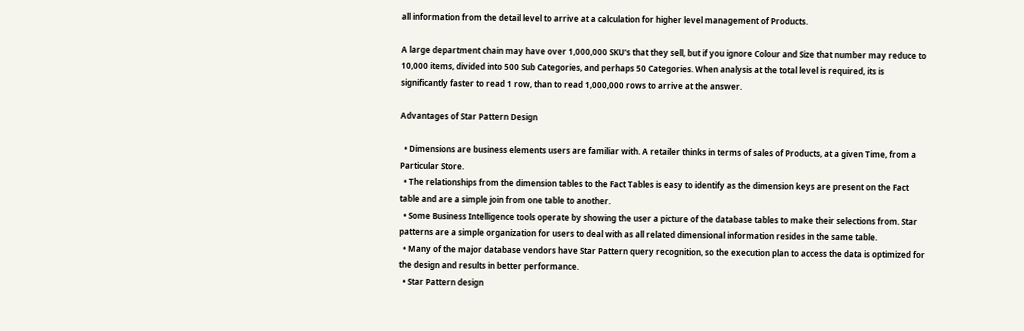all information from the detail level to arrive at a calculation for higher level management of Products.

A large department chain may have over 1,000,000 SKU's that they sell, but if you ignore Colour and Size that number may reduce to 10,000 items, divided into 500 Sub Categories, and perhaps 50 Categories. When analysis at the total level is required, its is significantly faster to read 1 row, than to read 1,000,000 rows to arrive at the answer.

Advantages of Star Pattern Design

  • Dimensions are business elements users are familiar with. A retailer thinks in terms of sales of Products, at a given Time, from a Particular Store.
  • The relationships from the dimension tables to the Fact Tables is easy to identify as the dimension keys are present on the Fact table and are a simple join from one table to another.
  • Some Business Intelligence tools operate by showing the user a picture of the database tables to make their selections from. Star patterns are a simple organization for users to deal with as all related dimensional information resides in the same table.
  • Many of the major database vendors have Star Pattern query recognition, so the execution plan to access the data is optimized for the design and results in better performance.
  • Star Pattern design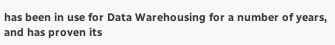has been in use for Data Warehousing for a number of years, and has proven its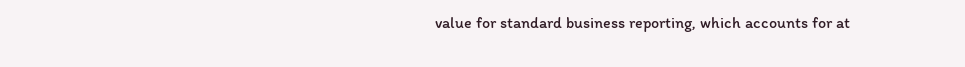value for standard business reporting, which accounts for at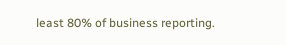least 80% of business reporting.